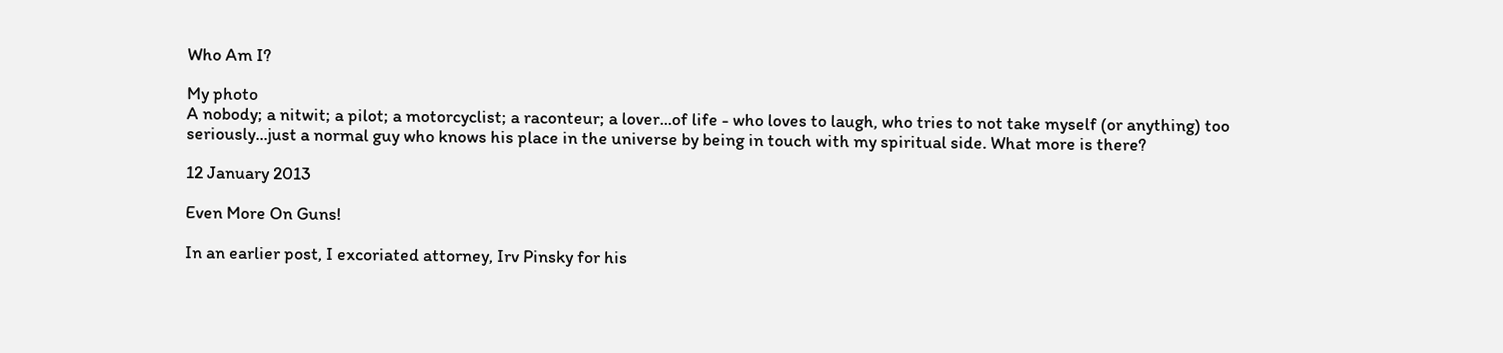Who Am I?

My photo
A nobody; a nitwit; a pilot; a motorcyclist; a raconteur; a lover...of life - who loves to laugh, who tries to not take myself (or anything) too seriously...just a normal guy who knows his place in the universe by being in touch with my spiritual side. What more is there?

12 January 2013

Even More On Guns!

In an earlier post, I excoriated attorney, Irv Pinsky for his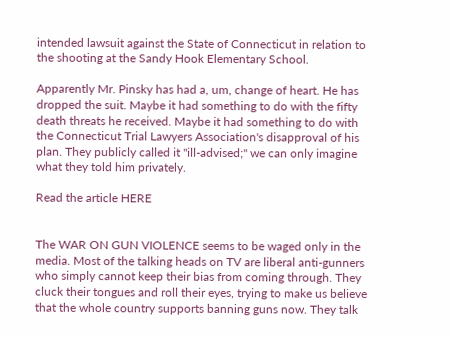intended lawsuit against the State of Connecticut in relation to the shooting at the Sandy Hook Elementary School.

Apparently Mr. Pinsky has had a, um, change of heart. He has dropped the suit. Maybe it had something to do with the fifty death threats he received. Maybe it had something to do with the Connecticut Trial Lawyers Association's disapproval of his plan. They publicly called it "ill-advised;" we can only imagine what they told him privately.

Read the article HERE


The WAR ON GUN VIOLENCE seems to be waged only in the media. Most of the talking heads on TV are liberal anti-gunners who simply cannot keep their bias from coming through. They cluck their tongues and roll their eyes, trying to make us believe that the whole country supports banning guns now. They talk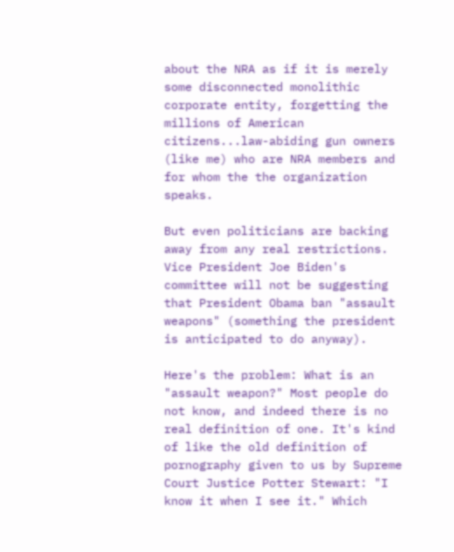about the NRA as if it is merely some disconnected monolithic corporate entity, forgetting the millions of American citizens...law-abiding gun owners (like me) who are NRA members and for whom the the organization speaks.

But even politicians are backing away from any real restrictions. Vice President Joe Biden's committee will not be suggesting that President Obama ban "assault weapons" (something the president is anticipated to do anyway).

Here's the problem: What is an "assault weapon?" Most people do not know, and indeed there is no real definition of one. It's kind of like the old definition of pornography given to us by Supreme Court Justice Potter Stewart: "I know it when I see it." Which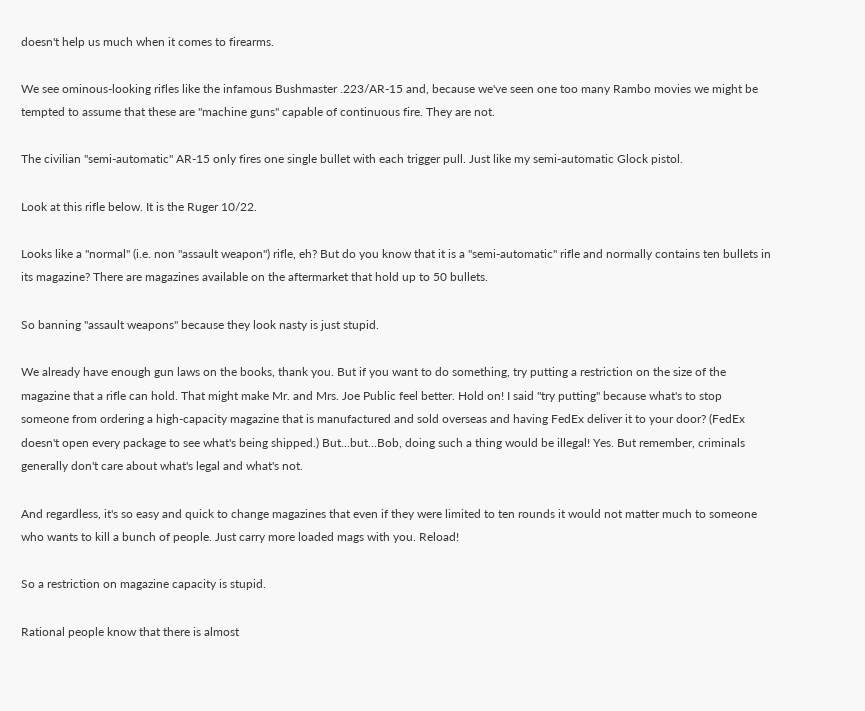doesn't help us much when it comes to firearms.

We see ominous-looking rifles like the infamous Bushmaster .223/AR-15 and, because we've seen one too many Rambo movies we might be tempted to assume that these are "machine guns" capable of continuous fire. They are not.

The civilian "semi-automatic" AR-15 only fires one single bullet with each trigger pull. Just like my semi-automatic Glock pistol.

Look at this rifle below. It is the Ruger 10/22.

Looks like a "normal" (i.e. non "assault weapon") rifle, eh? But do you know that it is a "semi-automatic" rifle and normally contains ten bullets in its magazine? There are magazines available on the aftermarket that hold up to 50 bullets.

So banning "assault weapons" because they look nasty is just stupid.

We already have enough gun laws on the books, thank you. But if you want to do something, try putting a restriction on the size of the magazine that a rifle can hold. That might make Mr. and Mrs. Joe Public feel better. Hold on! I said "try putting" because what's to stop someone from ordering a high-capacity magazine that is manufactured and sold overseas and having FedEx deliver it to your door? (FedEx doesn't open every package to see what's being shipped.) But...but...Bob, doing such a thing would be illegal! Yes. But remember, criminals generally don't care about what's legal and what's not.

And regardless, it's so easy and quick to change magazines that even if they were limited to ten rounds it would not matter much to someone who wants to kill a bunch of people. Just carry more loaded mags with you. Reload!

So a restriction on magazine capacity is stupid.

Rational people know that there is almost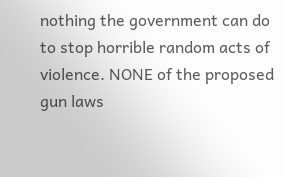nothing the government can do to stop horrible random acts of violence. NONE of the proposed gun laws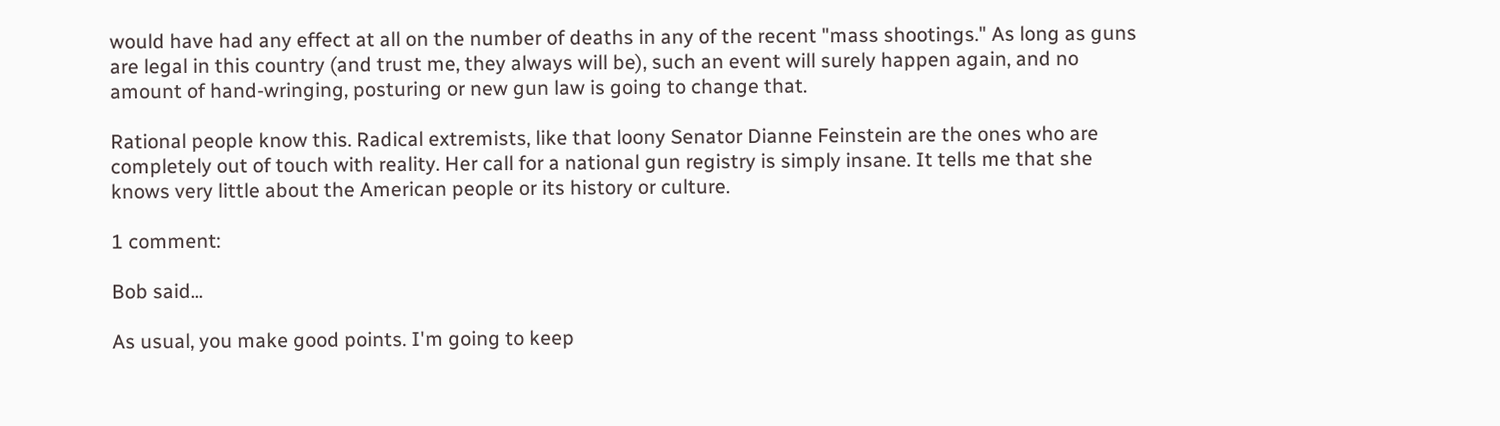would have had any effect at all on the number of deaths in any of the recent "mass shootings." As long as guns are legal in this country (and trust me, they always will be), such an event will surely happen again, and no amount of hand-wringing, posturing or new gun law is going to change that.

Rational people know this. Radical extremists, like that loony Senator Dianne Feinstein are the ones who are completely out of touch with reality. Her call for a national gun registry is simply insane. It tells me that she knows very little about the American people or its history or culture.

1 comment:

Bob said...

As usual, you make good points. I'm going to keep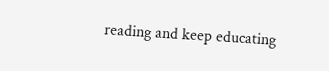reading and keep educating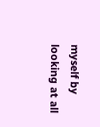myself by looking at all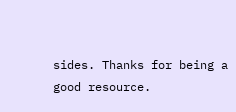sides. Thanks for being a good resource.